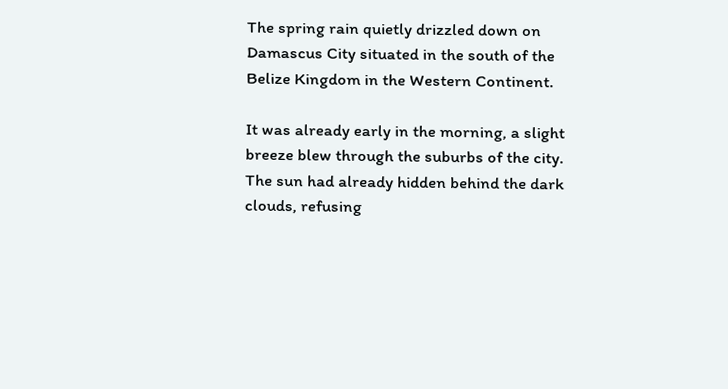The spring rain quietly drizzled down on Damascus City situated in the south of the Belize Kingdom in the Western Continent.

It was already early in the morning, a slight breeze blew through the suburbs of the city. The sun had already hidden behind the dark clouds, refusing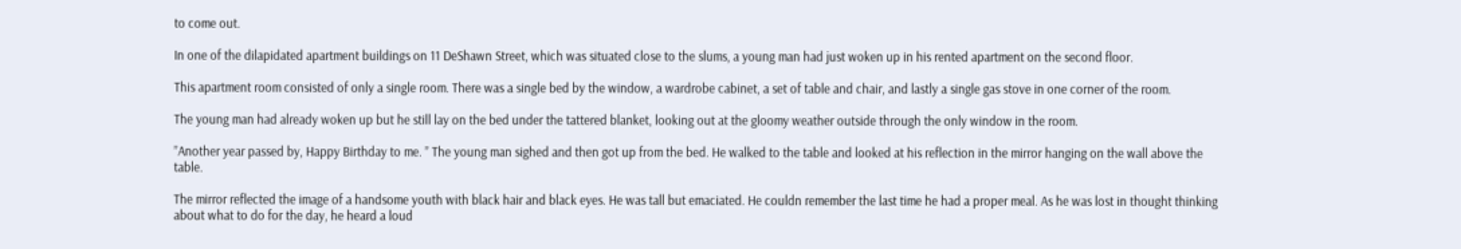to come out.

In one of the dilapidated apartment buildings on 11 DeShawn Street, which was situated close to the slums, a young man had just woken up in his rented apartment on the second floor.

This apartment room consisted of only a single room. There was a single bed by the window, a wardrobe cabinet, a set of table and chair, and lastly a single gas stove in one corner of the room.

The young man had already woken up but he still lay on the bed under the tattered blanket, looking out at the gloomy weather outside through the only window in the room.

”Another year passed by, Happy Birthday to me. ” The young man sighed and then got up from the bed. He walked to the table and looked at his reflection in the mirror hanging on the wall above the table.

The mirror reflected the image of a handsome youth with black hair and black eyes. He was tall but emaciated. He couldn remember the last time he had a proper meal. As he was lost in thought thinking about what to do for the day, he heard a loud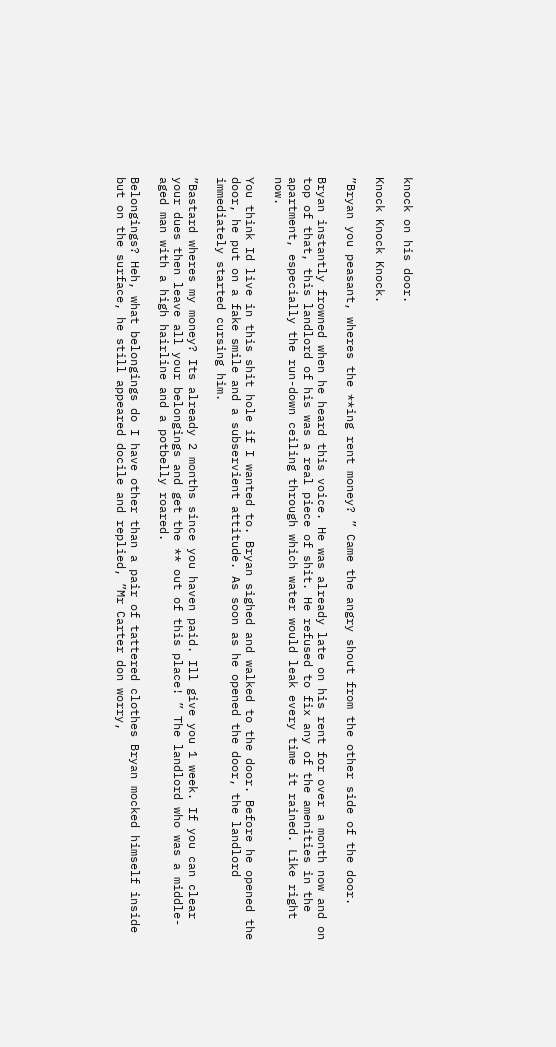knock on his door.

Knock Knock Knock.

”Bryan you peasant, wheres the **ing rent money? ” Came the angry shout from the other side of the door.

Bryan instantly frowned when he heard this voice. He was already late on his rent for over a month now and on top of that, this landlord of his was a real piece of shit. He refused to fix any of the amenities in the apartment, especially the run-down ceiling through which water would leak every time it rained. Like right now.

You think Id live in this shit hole if I wanted to. Bryan sighed and walked to the door. Before he opened the door, he put on a fake smile and a subservient attitude. As soon as he opened the door, the landlord immediately started cursing him.

”Bastard wheres my money? Its already 2 months since you haven paid. Ill give you 1 week. If you can clear your dues then leave all your belongings and get the ** out of this place! ” The landlord who was a middle-aged man with a high hairline and a potbelly roared.

Belongings? Heh, what belongings do I have other than a pair of tattered clothes Bryan mocked himself inside but on the surface, he still appeared docile and replied, ”Mr Carter don worry,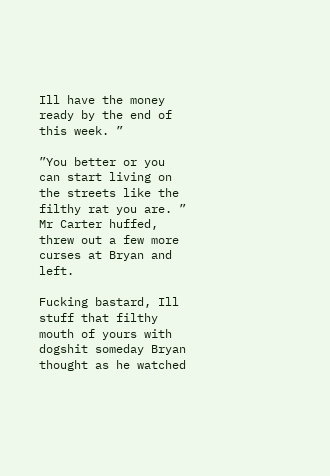Ill have the money ready by the end of this week. ”

”You better or you can start living on the streets like the filthy rat you are. ” Mr Carter huffed, threw out a few more curses at Bryan and left.

Fucking bastard, Ill stuff that filthy mouth of yours with dogshit someday Bryan thought as he watched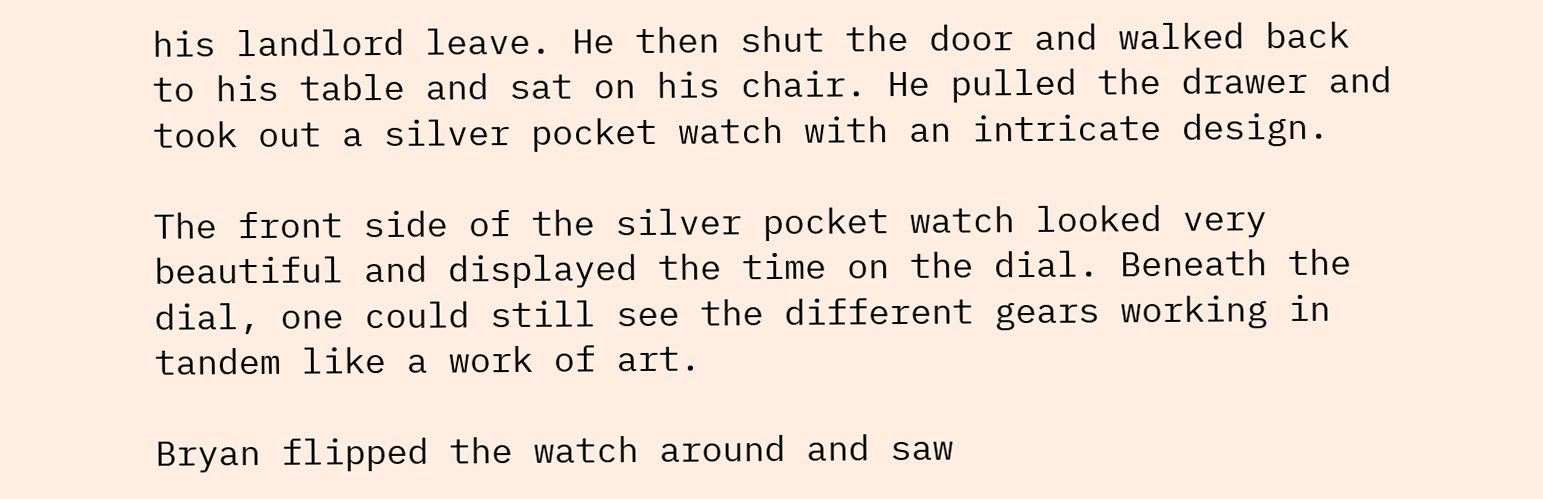his landlord leave. He then shut the door and walked back to his table and sat on his chair. He pulled the drawer and took out a silver pocket watch with an intricate design.

The front side of the silver pocket watch looked very beautiful and displayed the time on the dial. Beneath the dial, one could still see the different gears working in tandem like a work of art.

Bryan flipped the watch around and saw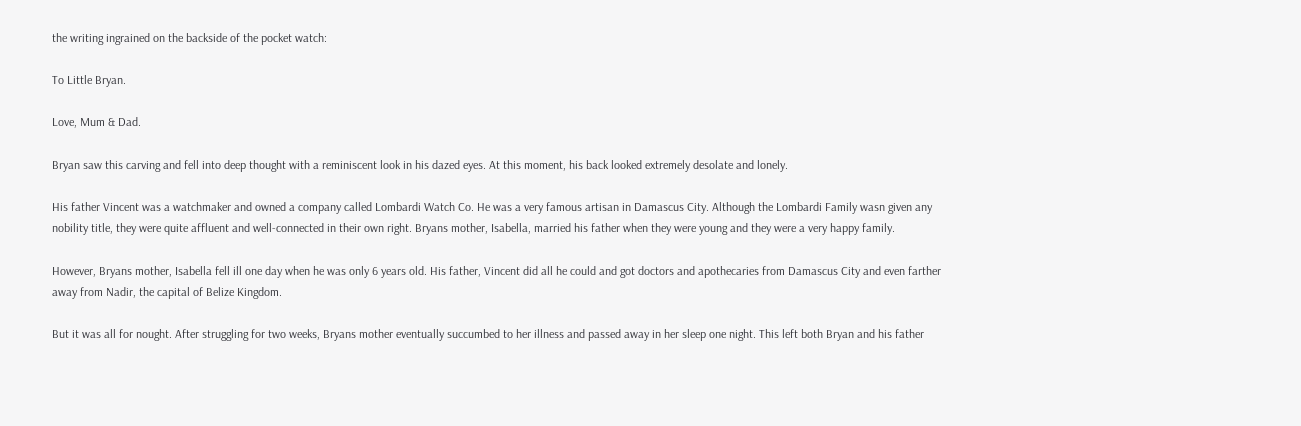the writing ingrained on the backside of the pocket watch:

To Little Bryan.

Love, Mum & Dad.

Bryan saw this carving and fell into deep thought with a reminiscent look in his dazed eyes. At this moment, his back looked extremely desolate and lonely.

His father Vincent was a watchmaker and owned a company called Lombardi Watch Co. He was a very famous artisan in Damascus City. Although the Lombardi Family wasn given any nobility title, they were quite affluent and well-connected in their own right. Bryans mother, Isabella, married his father when they were young and they were a very happy family.

However, Bryans mother, Isabella fell ill one day when he was only 6 years old. His father, Vincent did all he could and got doctors and apothecaries from Damascus City and even farther away from Nadir, the capital of Belize Kingdom.

But it was all for nought. After struggling for two weeks, Bryans mother eventually succumbed to her illness and passed away in her sleep one night. This left both Bryan and his father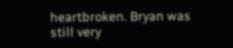heartbroken. Bryan was still very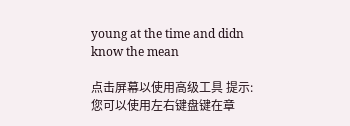young at the time and didn know the mean

点击屏幕以使用高级工具 提示:您可以使用左右键盘键在章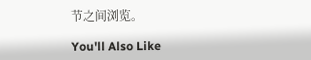节之间浏览。

You'll Also Like